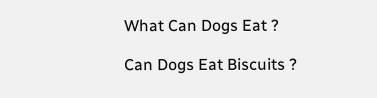What Can Dogs Eat ?

Can Dogs Eat Biscuits ?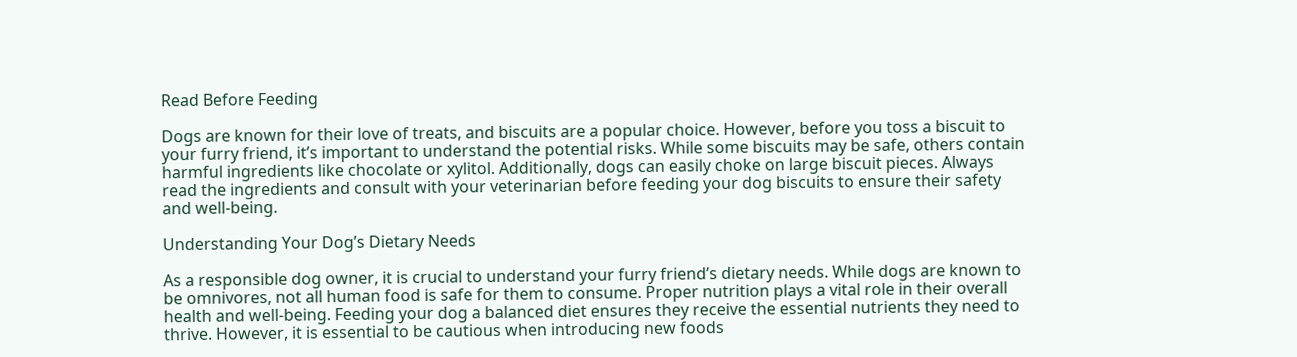Read Before Feeding

Dogs are known for their love of treats, and biscuits are a popular choice. However, before you toss a biscuit to your furry friend, it’s important to understand the potential risks. While some biscuits may be safe, others contain harmful ingredients like chocolate or xylitol. Additionally, dogs can easily choke on large biscuit pieces. Always read the ingredients and consult with your veterinarian before feeding your dog biscuits to ensure their safety and well-being.

Understanding Your Dog’s Dietary Needs

As a responsible dog owner, it is crucial to understand your furry friend’s dietary needs. While dogs are known to be omnivores, not all human food is safe for them to consume. Proper nutrition plays a vital role in their overall health and well-being. Feeding your dog a balanced diet ensures they receive the essential nutrients they need to thrive. However, it is essential to be cautious when introducing new foods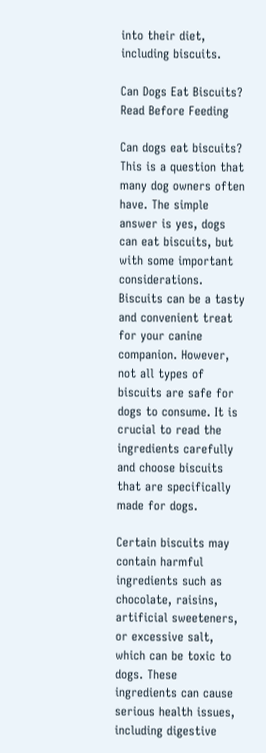into their diet, including biscuits.

Can Dogs Eat Biscuits? Read Before Feeding

Can dogs eat biscuits? This is a question that many dog owners often have. The simple answer is yes, dogs can eat biscuits, but with some important considerations. Biscuits can be a tasty and convenient treat for your canine companion. However, not all types of biscuits are safe for dogs to consume. It is crucial to read the ingredients carefully and choose biscuits that are specifically made for dogs.

Certain biscuits may contain harmful ingredients such as chocolate, raisins, artificial sweeteners, or excessive salt, which can be toxic to dogs. These ingredients can cause serious health issues, including digestive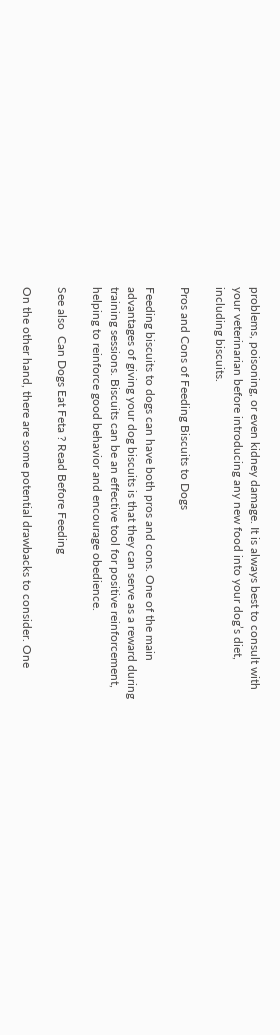problems, poisoning, or even kidney damage. It is always best to consult with your veterinarian before introducing any new food into your dog’s diet, including biscuits.

Pros and Cons of Feeding Biscuits to Dogs

Feeding biscuits to dogs can have both pros and cons. One of the main advantages of giving your dog biscuits is that they can serve as a reward during training sessions. Biscuits can be an effective tool for positive reinforcement, helping to reinforce good behavior and encourage obedience.

See also  Can Dogs Eat Feta ? Read Before Feeding

On the other hand, there are some potential drawbacks to consider. One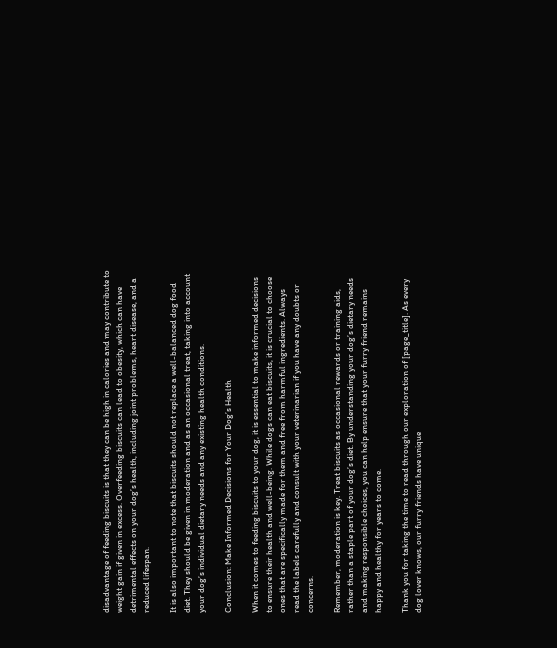disadvantage of feeding biscuits is that they can be high in calories and may contribute to weight gain if given in excess. Overfeeding biscuits can lead to obesity, which can have detrimental effects on your dog’s health, including joint problems, heart disease, and a reduced lifespan.

It is also important to note that biscuits should not replace a well-balanced dog food diet. They should be given in moderation and as an occasional treat, taking into account your dog’s individual dietary needs and any existing health conditions.

Conclusion: Make Informed Decisions for Your Dog’s Health

When it comes to feeding biscuits to your dog, it is essential to make informed decisions to ensure their health and well-being. While dogs can eat biscuits, it is crucial to choose ones that are specifically made for them and free from harmful ingredients. Always read the labels carefully and consult with your veterinarian if you have any doubts or concerns.

Remember, moderation is key. Treat biscuits as occasional rewards or training aids, rather than a staple part of your dog’s diet. By understanding your dog’s dietary needs and making responsible choices, you can help ensure that your furry friend remains happy and healthy for years to come.

Thank you for taking the time to read through our exploration of [page_title]. As every dog lover knows, our furry friends have unique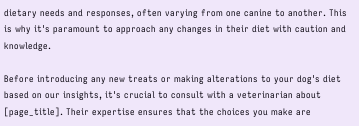dietary needs and responses, often varying from one canine to another. This is why it's paramount to approach any changes in their diet with caution and knowledge.

Before introducing any new treats or making alterations to your dog's diet based on our insights, it's crucial to consult with a veterinarian about [page_title]. Their expertise ensures that the choices you make are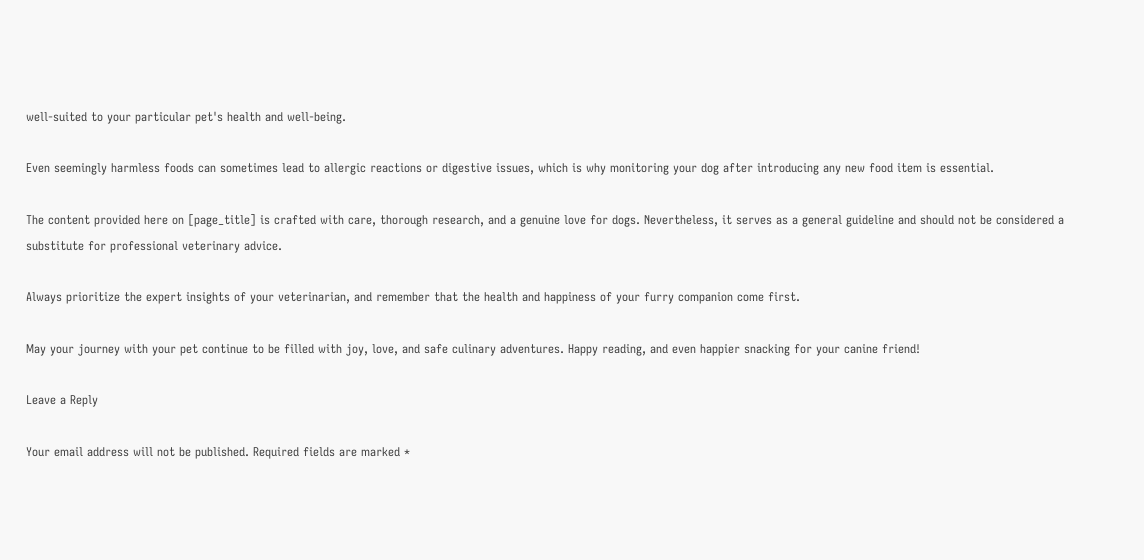well-suited to your particular pet's health and well-being.

Even seemingly harmless foods can sometimes lead to allergic reactions or digestive issues, which is why monitoring your dog after introducing any new food item is essential.

The content provided here on [page_title] is crafted with care, thorough research, and a genuine love for dogs. Nevertheless, it serves as a general guideline and should not be considered a substitute for professional veterinary advice.

Always prioritize the expert insights of your veterinarian, and remember that the health and happiness of your furry companion come first.

May your journey with your pet continue to be filled with joy, love, and safe culinary adventures. Happy reading, and even happier snacking for your canine friend!

Leave a Reply

Your email address will not be published. Required fields are marked *